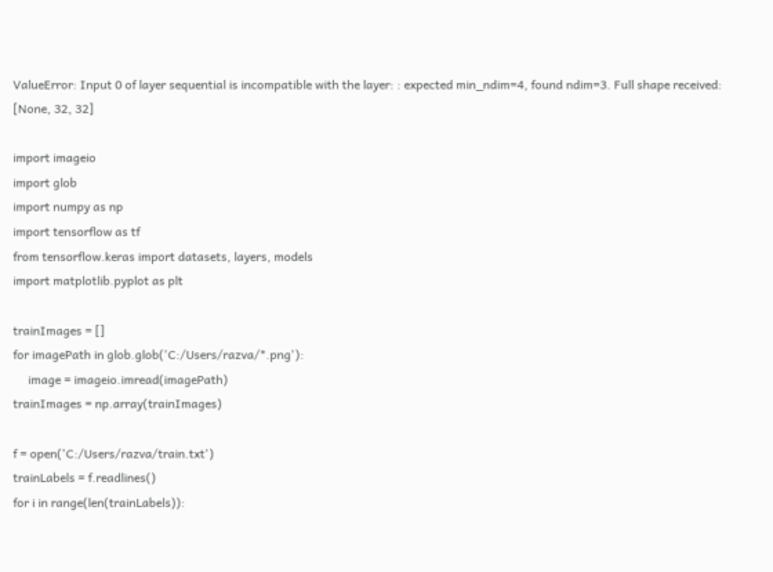ValueError: Input 0 of layer sequential is incompatible with the layer: : expected min_ndim=4, found ndim=3. Full shape received: [None, 32, 32]

import imageio
import glob
import numpy as np
import tensorflow as tf
from tensorflow.keras import datasets, layers, models
import matplotlib.pyplot as plt

trainImages = []
for imagePath in glob.glob('C:/Users/razva/*.png'):
     image = imageio.imread(imagePath)
trainImages = np.array(trainImages)

f = open('C:/Users/razva/train.txt')
trainLabels = f.readlines()
for i in range(len(trainLabels)):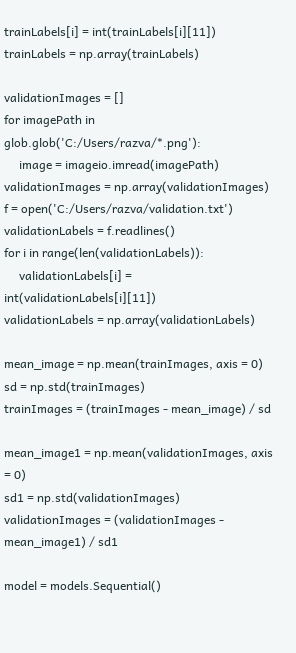trainLabels[i] = int(trainLabels[i][11])
trainLabels = np.array(trainLabels)

validationImages = []
for imagePath in glob.glob('C:/Users/razva/*.png'):
     image = imageio.imread(imagePath)
validationImages = np.array(validationImages)
f = open('C:/Users/razva/validation.txt')
validationLabels = f.readlines()
for i in range(len(validationLabels)):
     validationLabels[i] = int(validationLabels[i][11])
validationLabels = np.array(validationLabels)

mean_image = np.mean(trainImages, axis = 0)
sd = np.std(trainImages)
trainImages = (trainImages - mean_image) / sd

mean_image1 = np.mean(validationImages, axis = 0)
sd1 = np.std(validationImages)
validationImages = (validationImages - mean_image1) / sd1

model = models.Sequential()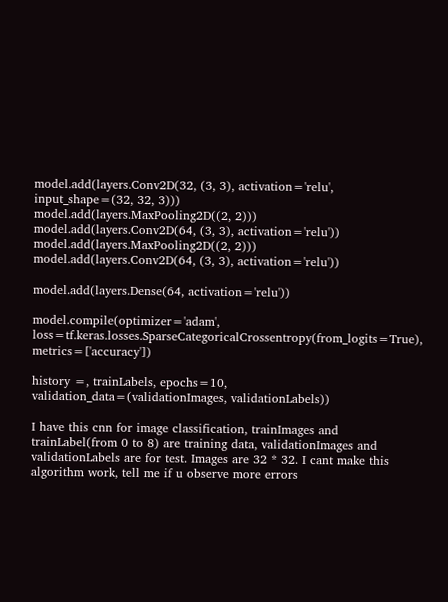model.add(layers.Conv2D(32, (3, 3), activation='relu', input_shape=(32, 32, 3)))
model.add(layers.MaxPooling2D((2, 2)))
model.add(layers.Conv2D(64, (3, 3), activation='relu'))
model.add(layers.MaxPooling2D((2, 2)))
model.add(layers.Conv2D(64, (3, 3), activation='relu'))

model.add(layers.Dense(64, activation='relu'))

model.compile(optimizer='adam', loss=tf.keras.losses.SparseCategoricalCrossentropy(from_logits=True), metrics=['accuracy'])

history =, trainLabels, epochs=10, validation_data=(validationImages, validationLabels))

I have this cnn for image classification, trainImages and trainLabel(from 0 to 8) are training data, validationImages and validationLabels are for test. Images are 32 * 32. I cant make this algorithm work, tell me if u observe more errors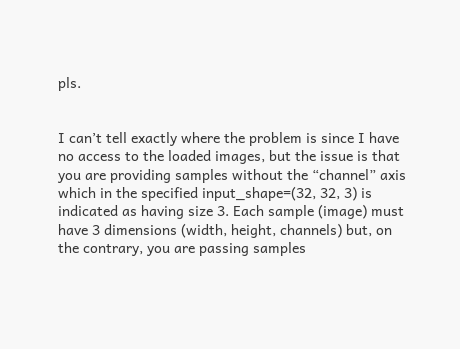pls.


I can’t tell exactly where the problem is since I have no access to the loaded images, but the issue is that you are providing samples without the “channel” axis which in the specified input_shape=(32, 32, 3) is indicated as having size 3. Each sample (image) must have 3 dimensions (width, height, channels) but, on the contrary, you are passing samples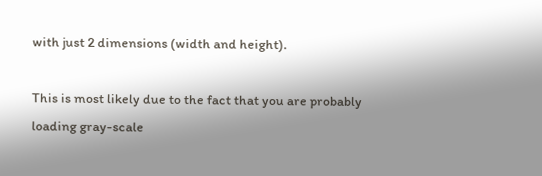with just 2 dimensions (width and height).

This is most likely due to the fact that you are probably loading gray-scale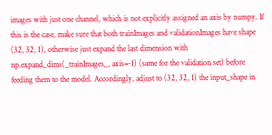images with just one channel, which is not explicitly assigned an axis by numpy. If this is the case, make sure that both trainImages and validationImages have shape (32, 32, 1), otherwise just expand the last dimension with np.expand_dims(_trainImages_, axis=-1) (same for the validation set) before feeding them to the model. Accordingly, adjust to (32, 32, 1) the input_shape in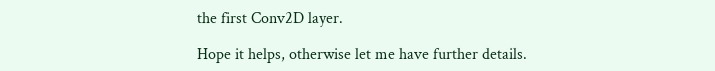the first Conv2D layer.

Hope it helps, otherwise let me have further details.